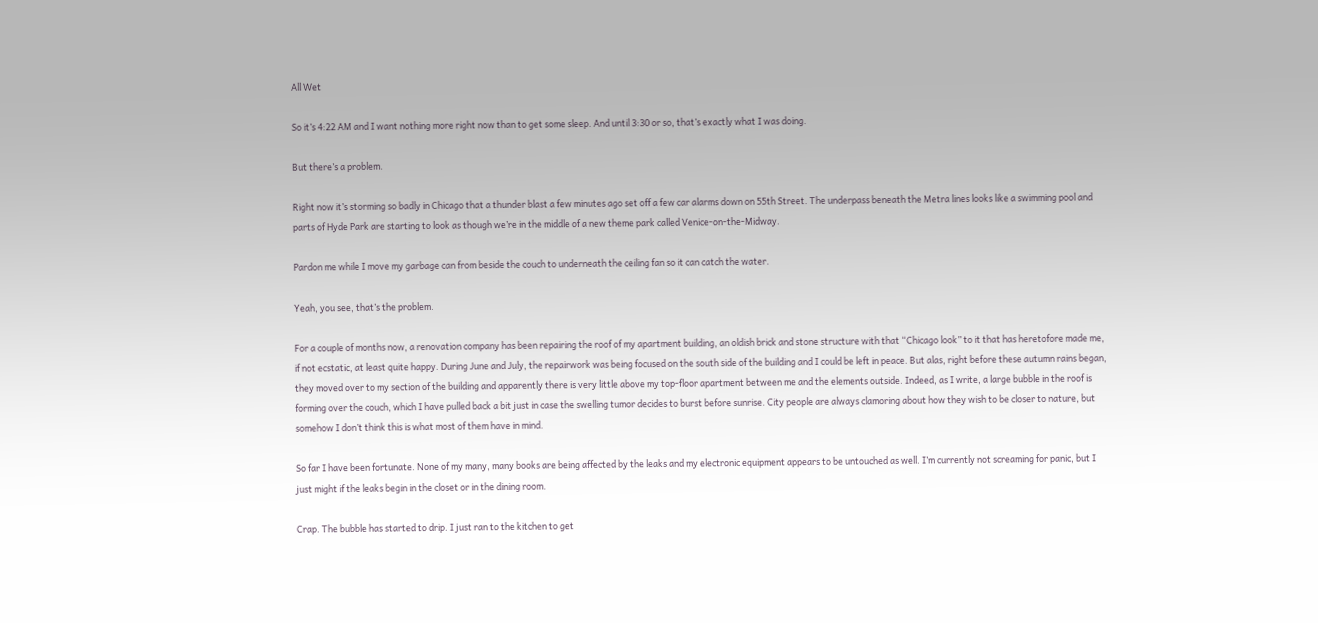All Wet

So it’s 4:22 AM and I want nothing more right now than to get some sleep. And until 3:30 or so, that’s exactly what I was doing.

But there’s a problem.

Right now it’s storming so badly in Chicago that a thunder blast a few minutes ago set off a few car alarms down on 55th Street. The underpass beneath the Metra lines looks like a swimming pool and parts of Hyde Park are starting to look as though we’re in the middle of a new theme park called Venice-on-the-Midway.

Pardon me while I move my garbage can from beside the couch to underneath the ceiling fan so it can catch the water.

Yeah, you see, that’s the problem.

For a couple of months now, a renovation company has been repairing the roof of my apartment building, an oldish brick and stone structure with that “Chicago look” to it that has heretofore made me, if not ecstatic, at least quite happy. During June and July, the repairwork was being focused on the south side of the building and I could be left in peace. But alas, right before these autumn rains began, they moved over to my section of the building and apparently there is very little above my top-floor apartment between me and the elements outside. Indeed, as I write, a large bubble in the roof is forming over the couch, which I have pulled back a bit just in case the swelling tumor decides to burst before sunrise. City people are always clamoring about how they wish to be closer to nature, but somehow I don’t think this is what most of them have in mind.

So far I have been fortunate. None of my many, many books are being affected by the leaks and my electronic equipment appears to be untouched as well. I’m currently not screaming for panic, but I just might if the leaks begin in the closet or in the dining room.

Crap. The bubble has started to drip. I just ran to the kitchen to get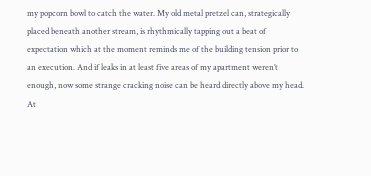my popcorn bowl to catch the water. My old metal pretzel can, strategically placed beneath another stream, is rhythmically tapping out a beat of expectation which at the moment reminds me of the building tension prior to an execution. And if leaks in at least five areas of my apartment weren’t enough, now some strange cracking noise can be heard directly above my head. At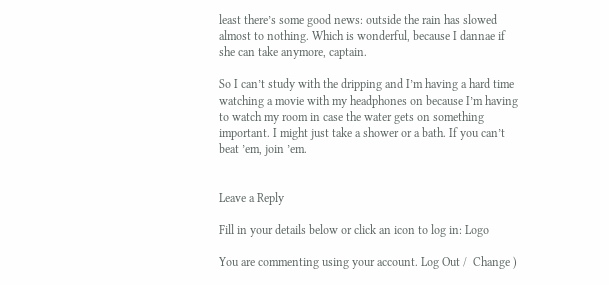least there’s some good news: outside the rain has slowed almost to nothing. Which is wonderful, because I dannae if she can take anymore, captain.

So I can’t study with the dripping and I’m having a hard time watching a movie with my headphones on because I’m having to watch my room in case the water gets on something important. I might just take a shower or a bath. If you can’t beat ’em, join ’em.


Leave a Reply

Fill in your details below or click an icon to log in: Logo

You are commenting using your account. Log Out /  Change )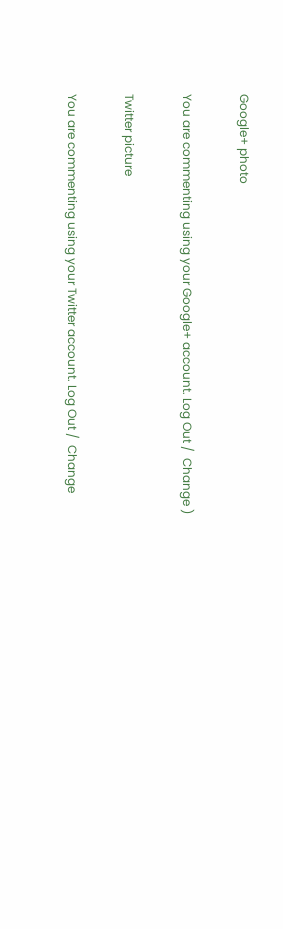Google+ photo

You are commenting using your Google+ account. Log Out /  Change )

Twitter picture

You are commenting using your Twitter account. Log Out /  Change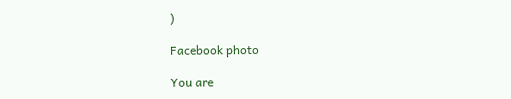)

Facebook photo

You are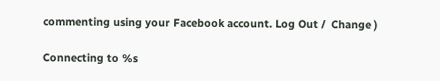commenting using your Facebook account. Log Out /  Change )

Connecting to %s